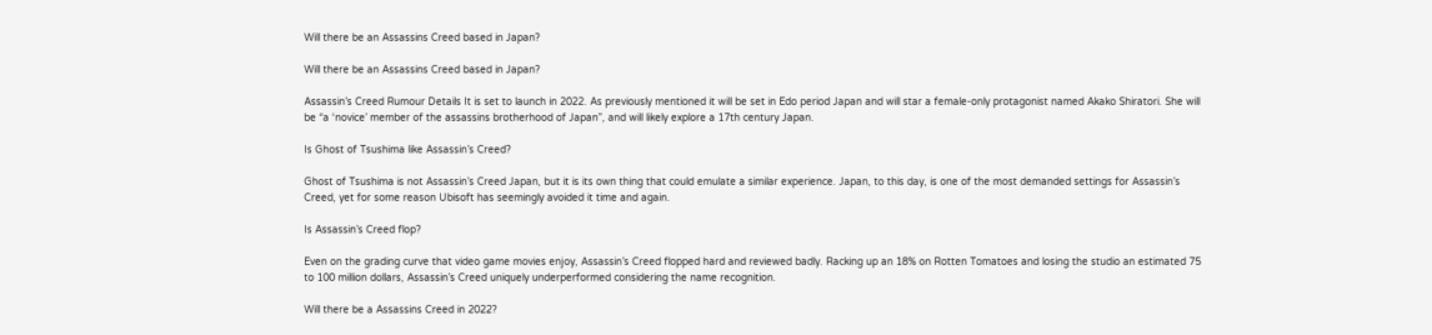Will there be an Assassins Creed based in Japan?

Will there be an Assassins Creed based in Japan?

Assassin’s Creed Rumour Details It is set to launch in 2022. As previously mentioned it will be set in Edo period Japan and will star a female-only protagonist named Akako Shiratori. She will be “a ‘novice’ member of the assassins brotherhood of Japan”, and will likely explore a 17th century Japan.

Is Ghost of Tsushima like Assassin’s Creed?

Ghost of Tsushima is not Assassin’s Creed Japan, but it is its own thing that could emulate a similar experience. Japan, to this day, is one of the most demanded settings for Assassin’s Creed, yet for some reason Ubisoft has seemingly avoided it time and again.

Is Assassin’s Creed flop?

Even on the grading curve that video game movies enjoy, Assassin’s Creed flopped hard and reviewed badly. Racking up an 18% on Rotten Tomatoes and losing the studio an estimated 75 to 100 million dollars, Assassin’s Creed uniquely underperformed considering the name recognition.

Will there be a Assassins Creed in 2022?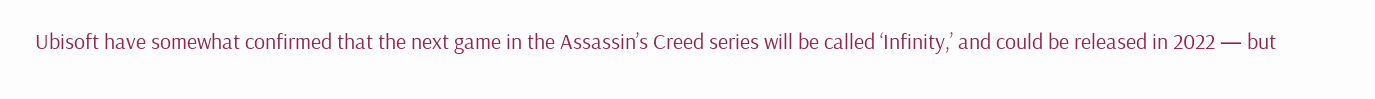Ubisoft have somewhat confirmed that the next game in the Assassin’s Creed series will be called ‘Infinity,’ and could be released in 2022 — but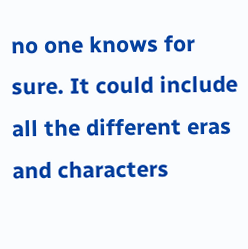no one knows for sure. It could include all the different eras and characters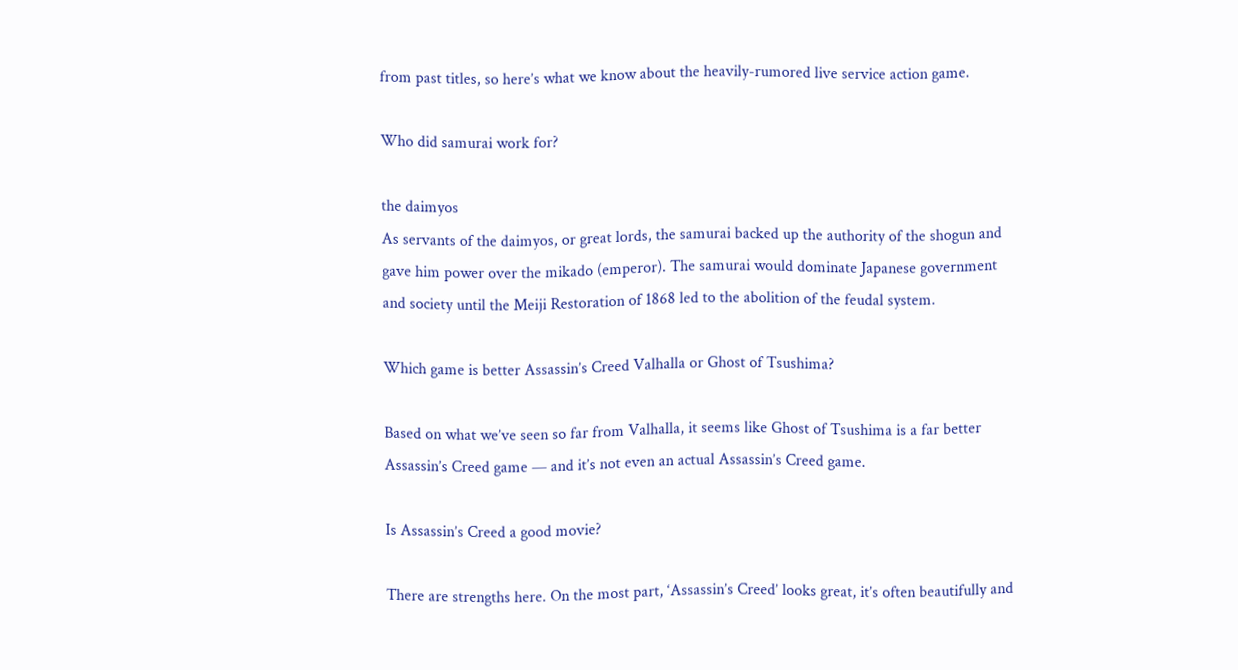from past titles, so here’s what we know about the heavily-rumored live service action game.

Who did samurai work for?

the daimyos
As servants of the daimyos, or great lords, the samurai backed up the authority of the shogun and gave him power over the mikado (emperor). The samurai would dominate Japanese government and society until the Meiji Restoration of 1868 led to the abolition of the feudal system.

Which game is better Assassin’s Creed Valhalla or Ghost of Tsushima?

Based on what we’ve seen so far from Valhalla, it seems like Ghost of Tsushima is a far better Assassin’s Creed game — and it’s not even an actual Assassin’s Creed game.

Is Assassin’s Creed a good movie?

There are strengths here. On the most part, ‘Assassin’s Creed’ looks great, it’s often beautifully and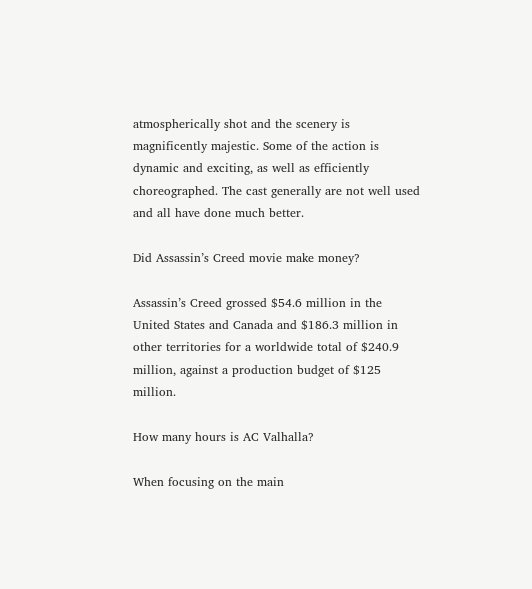atmospherically shot and the scenery is magnificently majestic. Some of the action is dynamic and exciting, as well as efficiently choreographed. The cast generally are not well used and all have done much better.

Did Assassin’s Creed movie make money?

Assassin’s Creed grossed $54.6 million in the United States and Canada and $186.3 million in other territories for a worldwide total of $240.9 million, against a production budget of $125 million.

How many hours is AC Valhalla?

When focusing on the main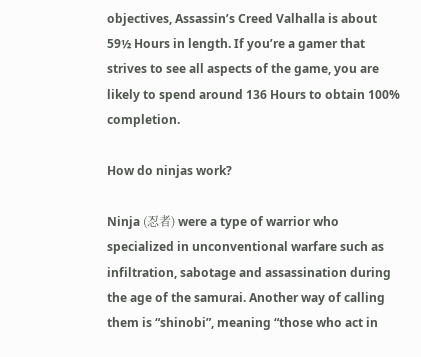objectives, Assassin’s Creed Valhalla is about 59½ Hours in length. If you’re a gamer that strives to see all aspects of the game, you are likely to spend around 136 Hours to obtain 100% completion.

How do ninjas work?

Ninja (忍者) were a type of warrior who specialized in unconventional warfare such as infiltration, sabotage and assassination during the age of the samurai. Another way of calling them is “shinobi”, meaning “those who act in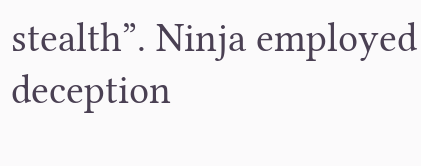stealth”. Ninja employed deception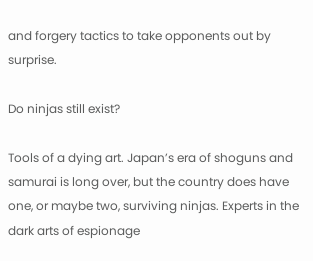and forgery tactics to take opponents out by surprise.

Do ninjas still exist?

Tools of a dying art. Japan’s era of shoguns and samurai is long over, but the country does have one, or maybe two, surviving ninjas. Experts in the dark arts of espionage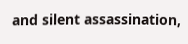and silent assassination,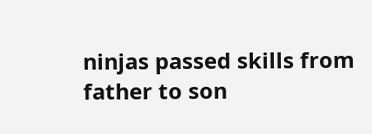ninjas passed skills from father to son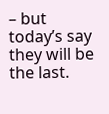– but today’s say they will be the last.